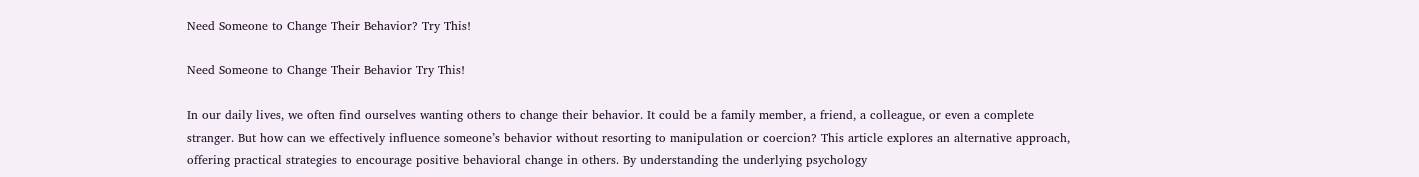Need Someone to Change Their Behavior? Try This!

Need Someone to Change Their Behavior Try This!

In our daily lives, we often find ourselves wanting others to change their behavior. It could be a family member, a friend, a colleague, or even a complete stranger. But how can we effectively influence someone’s behavior without resorting to manipulation or coercion? This article explores an alternative approach, offering practical strategies to encourage positive behavioral change in others. By understanding the underlying psychology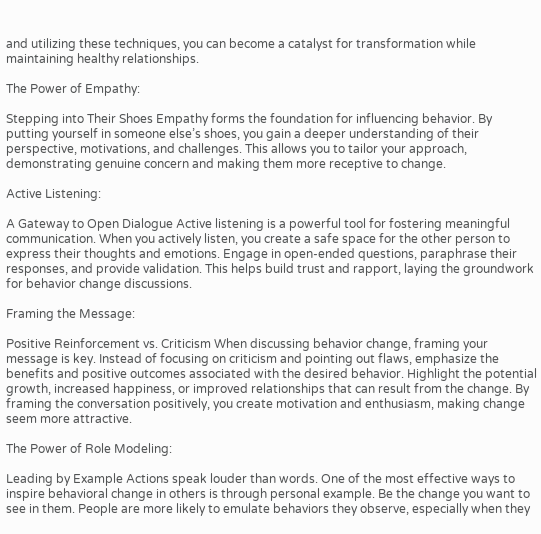and utilizing these techniques, you can become a catalyst for transformation while maintaining healthy relationships.

The Power of Empathy:

Stepping into Their Shoes Empathy forms the foundation for influencing behavior. By putting yourself in someone else’s shoes, you gain a deeper understanding of their perspective, motivations, and challenges. This allows you to tailor your approach, demonstrating genuine concern and making them more receptive to change.

Active Listening:

A Gateway to Open Dialogue Active listening is a powerful tool for fostering meaningful communication. When you actively listen, you create a safe space for the other person to express their thoughts and emotions. Engage in open-ended questions, paraphrase their responses, and provide validation. This helps build trust and rapport, laying the groundwork for behavior change discussions.

Framing the Message:

Positive Reinforcement vs. Criticism When discussing behavior change, framing your message is key. Instead of focusing on criticism and pointing out flaws, emphasize the benefits and positive outcomes associated with the desired behavior. Highlight the potential growth, increased happiness, or improved relationships that can result from the change. By framing the conversation positively, you create motivation and enthusiasm, making change seem more attractive.

The Power of Role Modeling:

Leading by Example Actions speak louder than words. One of the most effective ways to inspire behavioral change in others is through personal example. Be the change you want to see in them. People are more likely to emulate behaviors they observe, especially when they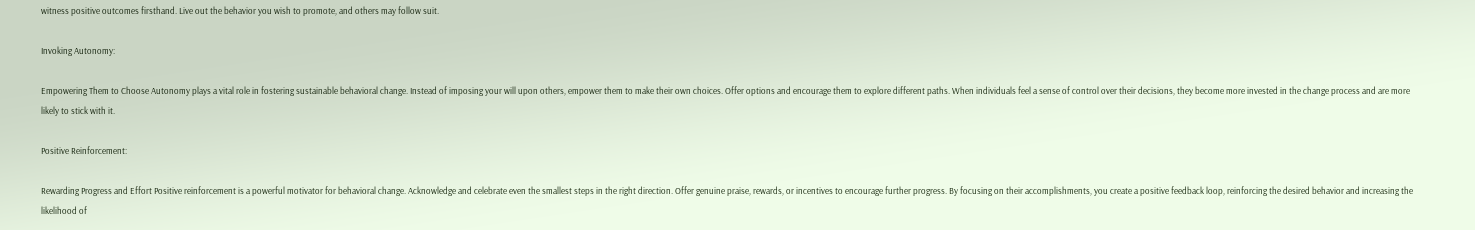witness positive outcomes firsthand. Live out the behavior you wish to promote, and others may follow suit.

Invoking Autonomy:

Empowering Them to Choose Autonomy plays a vital role in fostering sustainable behavioral change. Instead of imposing your will upon others, empower them to make their own choices. Offer options and encourage them to explore different paths. When individuals feel a sense of control over their decisions, they become more invested in the change process and are more likely to stick with it.

Positive Reinforcement:

Rewarding Progress and Effort Positive reinforcement is a powerful motivator for behavioral change. Acknowledge and celebrate even the smallest steps in the right direction. Offer genuine praise, rewards, or incentives to encourage further progress. By focusing on their accomplishments, you create a positive feedback loop, reinforcing the desired behavior and increasing the likelihood of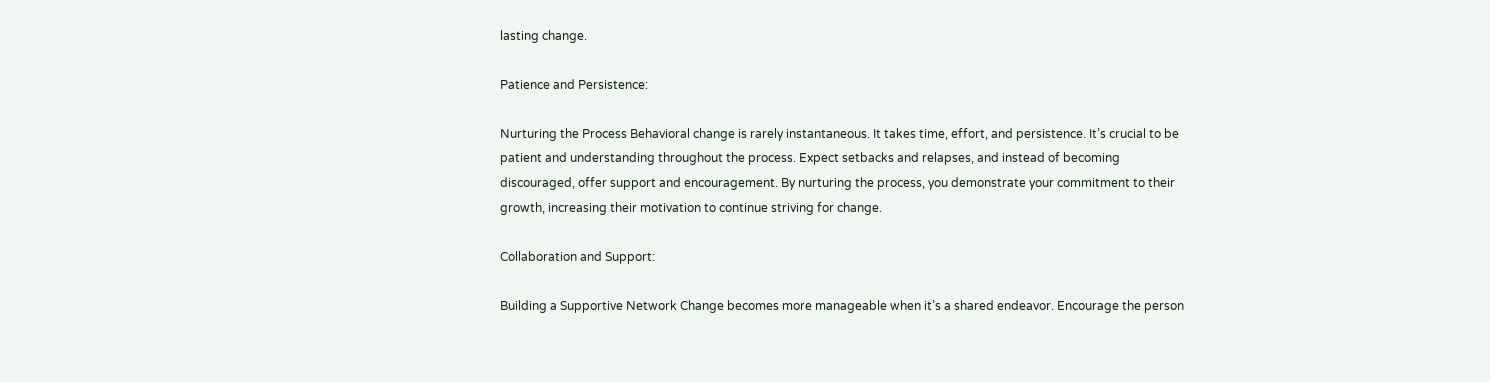lasting change.

Patience and Persistence:

Nurturing the Process Behavioral change is rarely instantaneous. It takes time, effort, and persistence. It’s crucial to be patient and understanding throughout the process. Expect setbacks and relapses, and instead of becoming discouraged, offer support and encouragement. By nurturing the process, you demonstrate your commitment to their growth, increasing their motivation to continue striving for change.

Collaboration and Support:

Building a Supportive Network Change becomes more manageable when it’s a shared endeavor. Encourage the person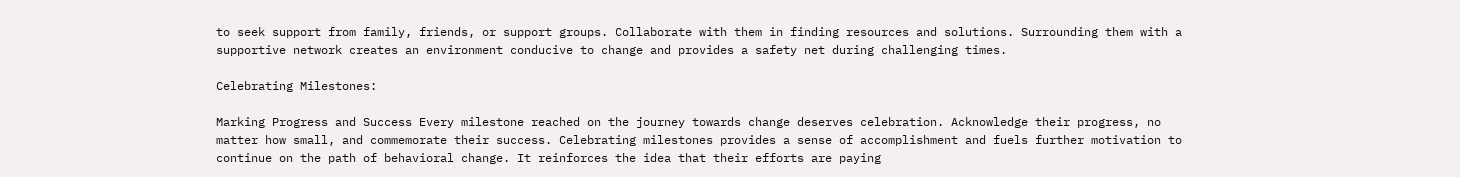to seek support from family, friends, or support groups. Collaborate with them in finding resources and solutions. Surrounding them with a supportive network creates an environment conducive to change and provides a safety net during challenging times.

Celebrating Milestones:

Marking Progress and Success Every milestone reached on the journey towards change deserves celebration. Acknowledge their progress, no matter how small, and commemorate their success. Celebrating milestones provides a sense of accomplishment and fuels further motivation to continue on the path of behavioral change. It reinforces the idea that their efforts are paying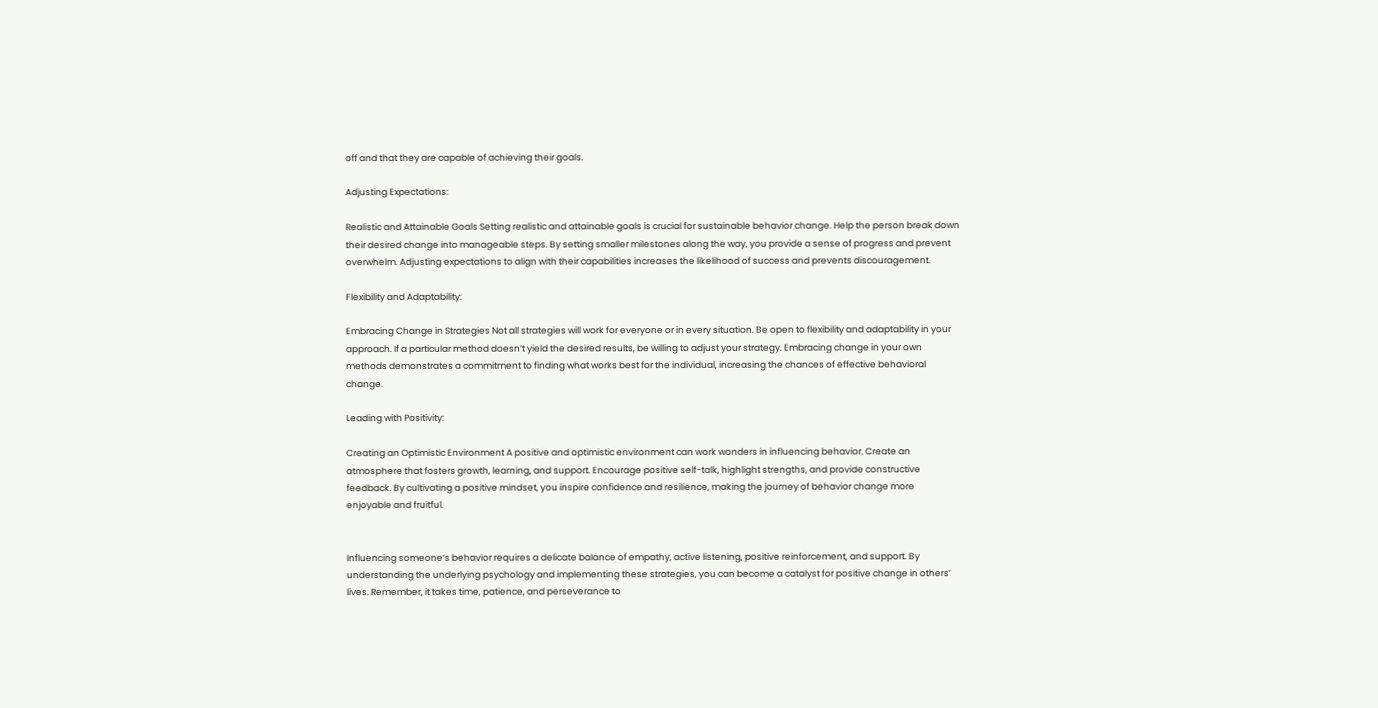off and that they are capable of achieving their goals.

Adjusting Expectations:

Realistic and Attainable Goals Setting realistic and attainable goals is crucial for sustainable behavior change. Help the person break down their desired change into manageable steps. By setting smaller milestones along the way, you provide a sense of progress and prevent overwhelm. Adjusting expectations to align with their capabilities increases the likelihood of success and prevents discouragement.

Flexibility and Adaptability:

Embracing Change in Strategies Not all strategies will work for everyone or in every situation. Be open to flexibility and adaptability in your approach. If a particular method doesn’t yield the desired results, be willing to adjust your strategy. Embracing change in your own methods demonstrates a commitment to finding what works best for the individual, increasing the chances of effective behavioral change.

Leading with Positivity:

Creating an Optimistic Environment A positive and optimistic environment can work wonders in influencing behavior. Create an atmosphere that fosters growth, learning, and support. Encourage positive self-talk, highlight strengths, and provide constructive feedback. By cultivating a positive mindset, you inspire confidence and resilience, making the journey of behavior change more enjoyable and fruitful.


Influencing someone’s behavior requires a delicate balance of empathy, active listening, positive reinforcement, and support. By understanding the underlying psychology and implementing these strategies, you can become a catalyst for positive change in others’ lives. Remember, it takes time, patience, and perseverance to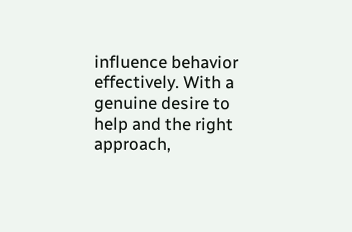influence behavior effectively. With a genuine desire to help and the right approach,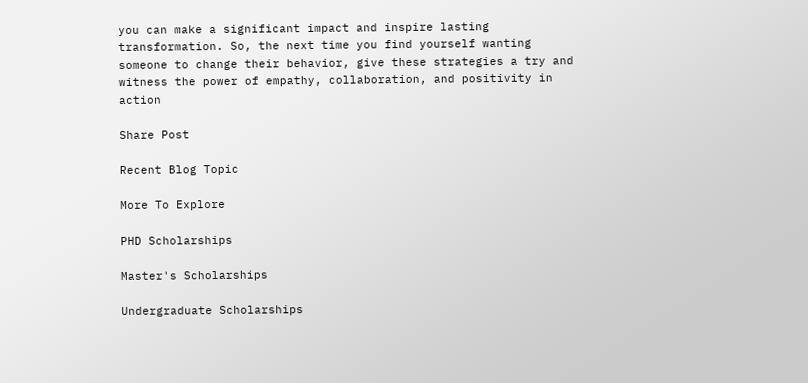you can make a significant impact and inspire lasting transformation. So, the next time you find yourself wanting someone to change their behavior, give these strategies a try and witness the power of empathy, collaboration, and positivity in action

Share Post

Recent Blog Topic

More To Explore

PHD Scholarships

Master's Scholarships

Undergraduate Scholarships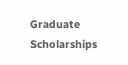Graduate Scholarships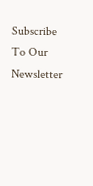Subscribe To Our Newsletter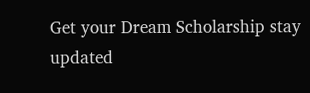Get your Dream Scholarship stay updated